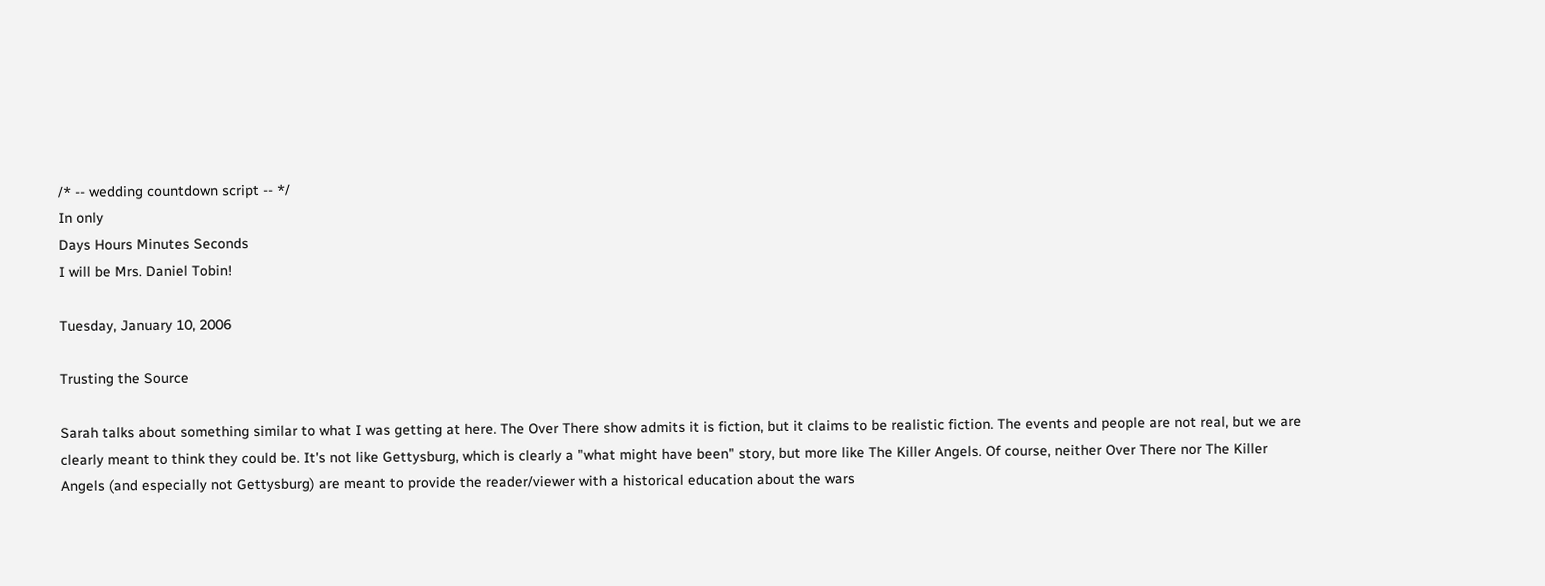/* -- wedding countdown script -- */
In only
Days Hours Minutes Seconds
I will be Mrs. Daniel Tobin!

Tuesday, January 10, 2006

Trusting the Source

Sarah talks about something similar to what I was getting at here. The Over There show admits it is fiction, but it claims to be realistic fiction. The events and people are not real, but we are clearly meant to think they could be. It's not like Gettysburg, which is clearly a "what might have been" story, but more like The Killer Angels. Of course, neither Over There nor The Killer Angels (and especially not Gettysburg) are meant to provide the reader/viewer with a historical education about the wars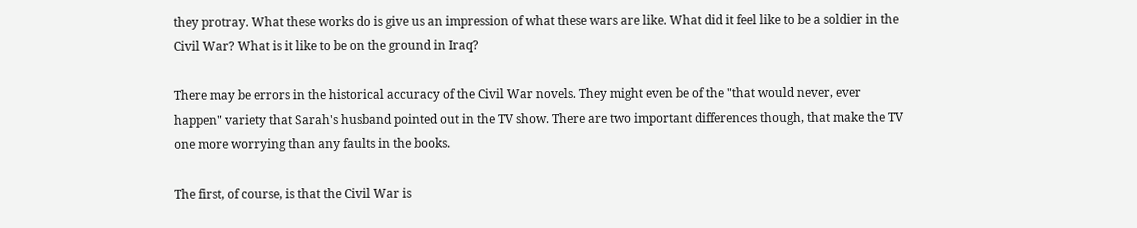they protray. What these works do is give us an impression of what these wars are like. What did it feel like to be a soldier in the Civil War? What is it like to be on the ground in Iraq?

There may be errors in the historical accuracy of the Civil War novels. They might even be of the "that would never, ever happen" variety that Sarah's husband pointed out in the TV show. There are two important differences though, that make the TV one more worrying than any faults in the books.

The first, of course, is that the Civil War is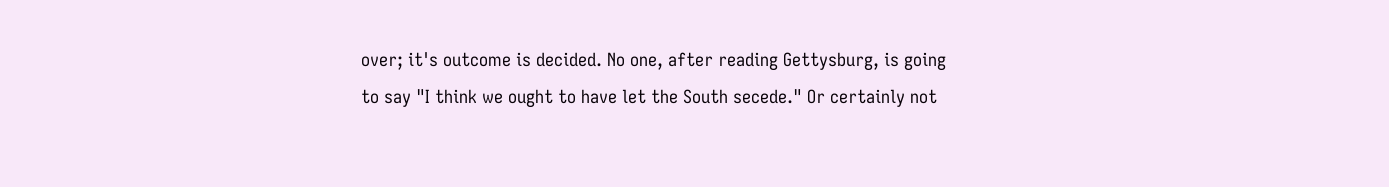over; it's outcome is decided. No one, after reading Gettysburg, is going to say "I think we ought to have let the South secede." Or certainly not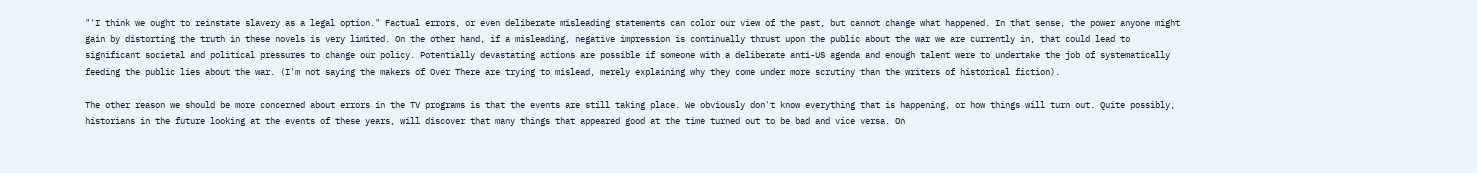"'I think we ought to reinstate slavery as a legal option." Factual errors, or even deliberate misleading statements can color our view of the past, but cannot change what happened. In that sense, the power anyone might gain by distorting the truth in these novels is very limited. On the other hand, if a misleading, negative impression is continually thrust upon the public about the war we are currently in, that could lead to significant societal and political pressures to change our policy. Potentially devastating actions are possible if someone with a deliberate anti-US agenda and enough talent were to undertake the job of systematically feeding the public lies about the war. (I'm not saying the makers of Over There are trying to mislead, merely explaining why they come under more scrutiny than the writers of historical fiction).

The other reason we should be more concerned about errors in the TV programs is that the events are still taking place. We obviously don't know everything that is happening, or how things will turn out. Quite possibly, historians in the future looking at the events of these years, will discover that many things that appeared good at the time turned out to be bad and vice versa. On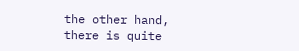the other hand, there is quite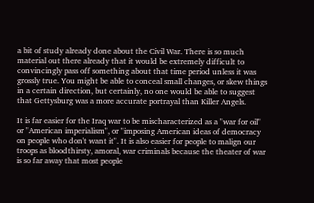a bit of study already done about the Civil War. There is so much material out there already that it would be extremely difficult to convincingly pass off something about that time period unless it was grossly true. You might be able to conceal small changes, or skew things in a certain direction, but certainly, no one would be able to suggest that Gettysburg was a more accurate portrayal than Killer Angels.

It is far easier for the Iraq war to be mischaracterized as a "war for oil" or "American imperialism", or "imposing American ideas of democracy on people who don't want it". It is also easier for people to malign our troops as bloodthirsty, amoral, war criminals because the theater of war is so far away that most people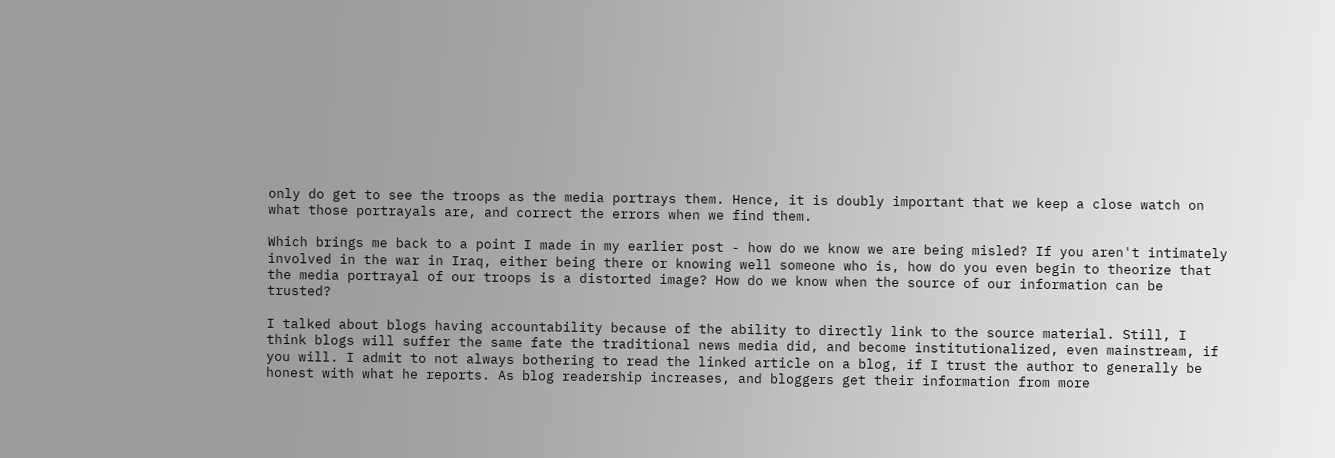only do get to see the troops as the media portrays them. Hence, it is doubly important that we keep a close watch on what those portrayals are, and correct the errors when we find them.

Which brings me back to a point I made in my earlier post - how do we know we are being misled? If you aren't intimately involved in the war in Iraq, either being there or knowing well someone who is, how do you even begin to theorize that the media portrayal of our troops is a distorted image? How do we know when the source of our information can be trusted?

I talked about blogs having accountability because of the ability to directly link to the source material. Still, I think blogs will suffer the same fate the traditional news media did, and become institutionalized, even mainstream, if you will. I admit to not always bothering to read the linked article on a blog, if I trust the author to generally be honest with what he reports. As blog readership increases, and bloggers get their information from more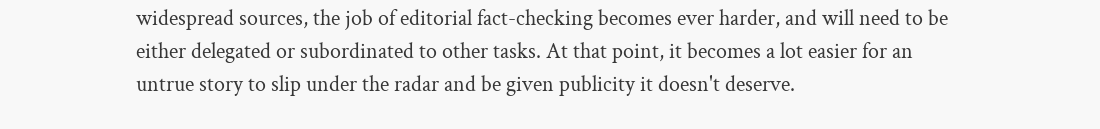widespread sources, the job of editorial fact-checking becomes ever harder, and will need to be either delegated or subordinated to other tasks. At that point, it becomes a lot easier for an untrue story to slip under the radar and be given publicity it doesn't deserve.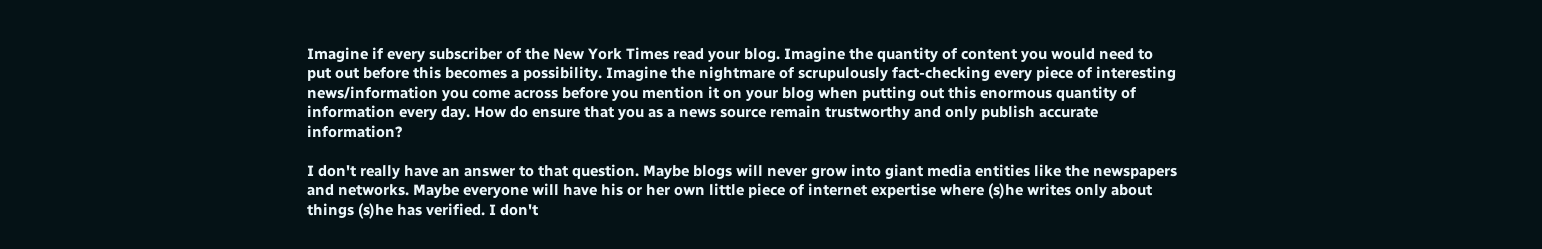Imagine if every subscriber of the New York Times read your blog. Imagine the quantity of content you would need to put out before this becomes a possibility. Imagine the nightmare of scrupulously fact-checking every piece of interesting news/information you come across before you mention it on your blog when putting out this enormous quantity of information every day. How do ensure that you as a news source remain trustworthy and only publish accurate information?

I don't really have an answer to that question. Maybe blogs will never grow into giant media entities like the newspapers and networks. Maybe everyone will have his or her own little piece of internet expertise where (s)he writes only about things (s)he has verified. I don't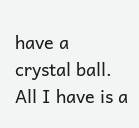have a crystal ball. All I have is a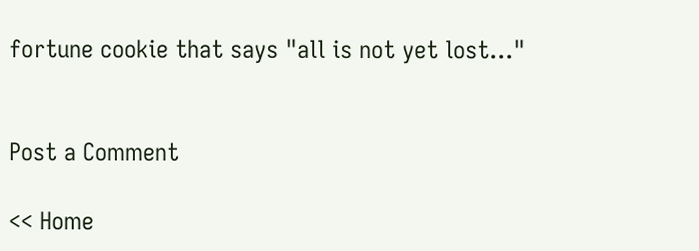fortune cookie that says "all is not yet lost..."


Post a Comment

<< Home